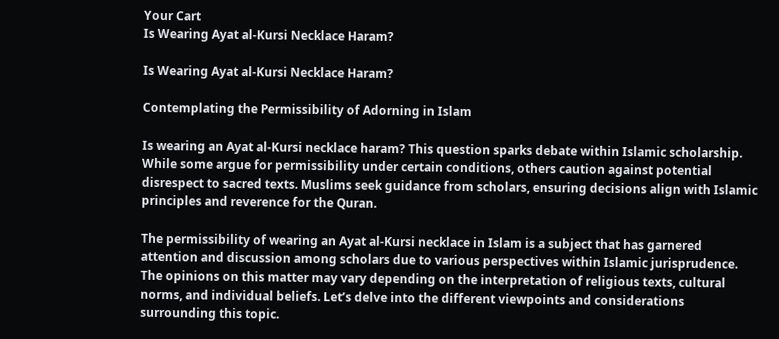Your Cart
Is Wearing Ayat al-Kursi Necklace Haram?

Is Wearing Ayat al-Kursi Necklace Haram?

Contemplating the Permissibility of Adorning in Islam

Is wearing an Ayat al-Kursi necklace haram? This question sparks debate within Islamic scholarship. While some argue for permissibility under certain conditions, others caution against potential disrespect to sacred texts. Muslims seek guidance from scholars, ensuring decisions align with Islamic principles and reverence for the Quran.

The permissibility of wearing an Ayat al-Kursi necklace in Islam is a subject that has garnered attention and discussion among scholars due to various perspectives within Islamic jurisprudence. The opinions on this matter may vary depending on the interpretation of religious texts, cultural norms, and individual beliefs. Let’s delve into the different viewpoints and considerations surrounding this topic.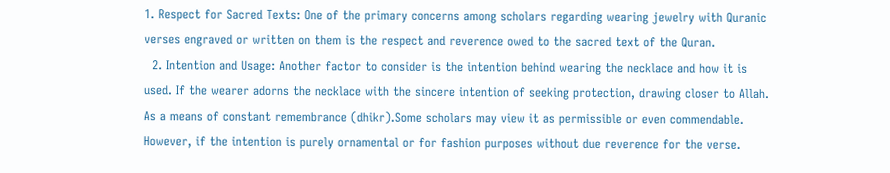1. Respect for Sacred Texts: One of the primary concerns among scholars regarding wearing jewelry with Quranic verses engraved or written on them is the respect and reverence owed to the sacred text of the Quran.
  2. Intention and Usage: Another factor to consider is the intention behind wearing the necklace and how it is used. If the wearer adorns the necklace with the sincere intention of seeking protection, drawing closer to Allah. As a means of constant remembrance (dhikr).Some scholars may view it as permissible or even commendable. However, if the intention is purely ornamental or for fashion purposes without due reverence for the verse.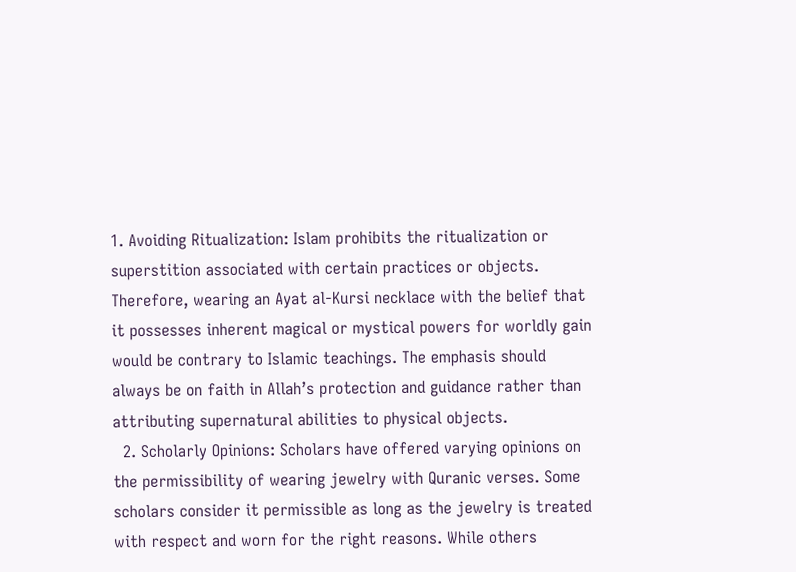1. Avoiding Ritualization: Islam prohibits the ritualization or superstition associated with certain practices or objects. Therefore, wearing an Ayat al-Kursi necklace with the belief that it possesses inherent magical or mystical powers for worldly gain would be contrary to Islamic teachings. The emphasis should always be on faith in Allah’s protection and guidance rather than attributing supernatural abilities to physical objects.
  2. Scholarly Opinions: Scholars have offered varying opinions on the permissibility of wearing jewelry with Quranic verses. Some scholars consider it permissible as long as the jewelry is treated with respect and worn for the right reasons. While others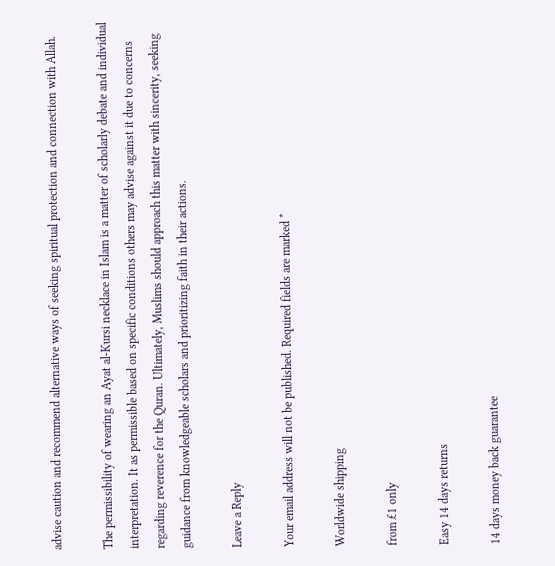advise caution and recommend alternative ways of seeking spiritual protection and connection with Allah.

The permissibility of wearing an Ayat al-Kursi necklace in Islam is a matter of scholarly debate and individual interpretation. It as permissible based on specific conditions others may advise against it due to concerns regarding reverence for the Quran. Ultimately, Muslims should approach this matter with sincerity, seeking guidance from knowledgeable scholars and prioritizing faith in their actions.

Leave a Reply

Your email address will not be published. Required fields are marked *

Worldwide shipping

from £1 only

Easy 14 days returns

14 days money back guarantee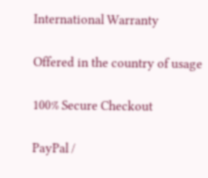International Warranty

Offered in the country of usage

100% Secure Checkout

PayPal /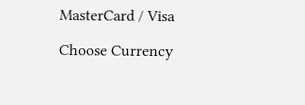MasterCard / Visa

Choose Currency